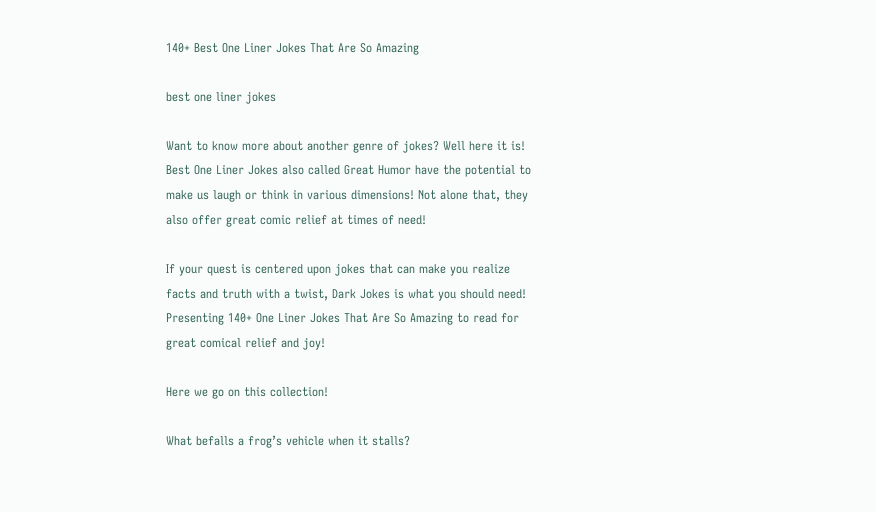140+ Best One Liner Jokes That Are So Amazing

best one liner jokes

Want to know more about another genre of jokes? Well here it is! Best One Liner Jokes also called Great Humor have the potential to make us laugh or think in various dimensions! Not alone that, they also offer great comic relief at times of need!

If your quest is centered upon jokes that can make you realize facts and truth with a twist, Dark Jokes is what you should need! Presenting 140+ One Liner Jokes That Are So Amazing to read for great comical relief and joy!

Here we go on this collection!

What befalls a frog’s vehicle when it stalls?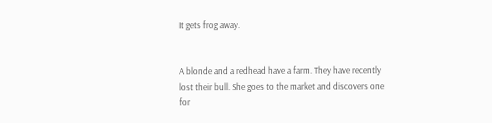It gets frog away.


A blonde and a redhead have a farm. They have recently lost their bull. She goes to the market and discovers one for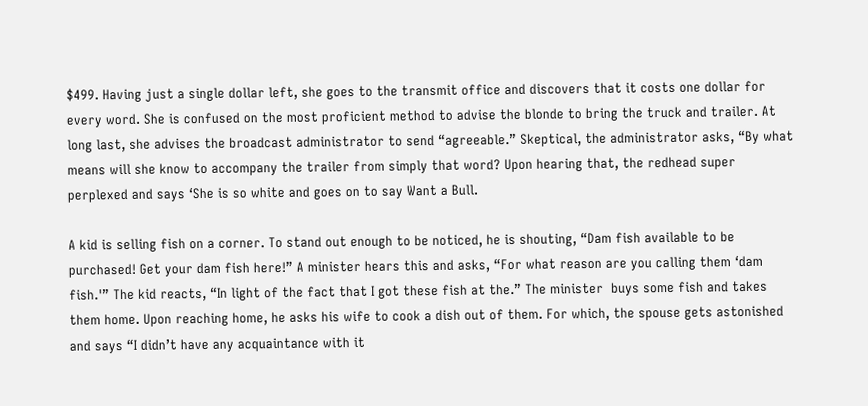$499. Having just a single dollar left, she goes to the transmit office and discovers that it costs one dollar for every word. She is confused on the most proficient method to advise the blonde to bring the truck and trailer. At long last, she advises the broadcast administrator to send “agreeable.” Skeptical, the administrator asks, “By what means will she know to accompany the trailer from simply that word? Upon hearing that, the redhead super perplexed and says ‘She is so white and goes on to say Want a Bull.

A kid is selling fish on a corner. To stand out enough to be noticed, he is shouting, “Dam fish available to be purchased! Get your dam fish here!” A minister hears this and asks, “For what reason are you calling them ‘dam fish.'” The kid reacts, “In light of the fact that I got these fish at the.” The minister  buys some fish and takes them home. Upon reaching home, he asks his wife to cook a dish out of them. For which, the spouse gets astonished and says “I didn’t have any acquaintance with it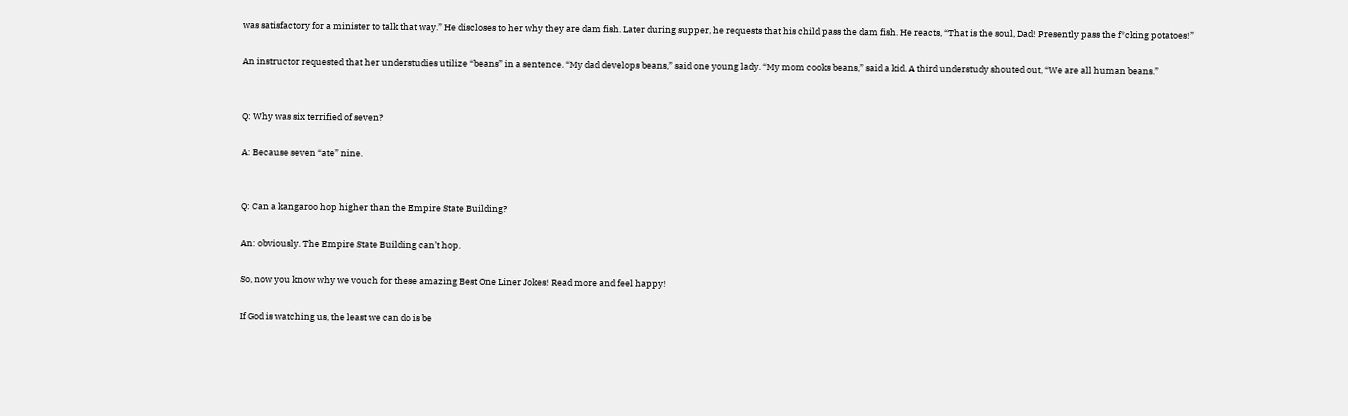was satisfactory for a minister to talk that way.” He discloses to her why they are dam fish. Later during supper, he requests that his child pass the dam fish. He reacts, “That is the soul, Dad! Presently pass the f*cking potatoes!”

An instructor requested that her understudies utilize “beans” in a sentence. “My dad develops beans,” said one young lady. “My mom cooks beans,” said a kid. A third understudy shouted out, “We are all human beans.”


Q: Why was six terrified of seven?

A: Because seven “ate” nine.


Q: Can a kangaroo hop higher than the Empire State Building?

An: obviously. The Empire State Building can’t hop.

So, now you know why we vouch for these amazing Best One Liner Jokes! Read more and feel happy!

If God is watching us, the least we can do is be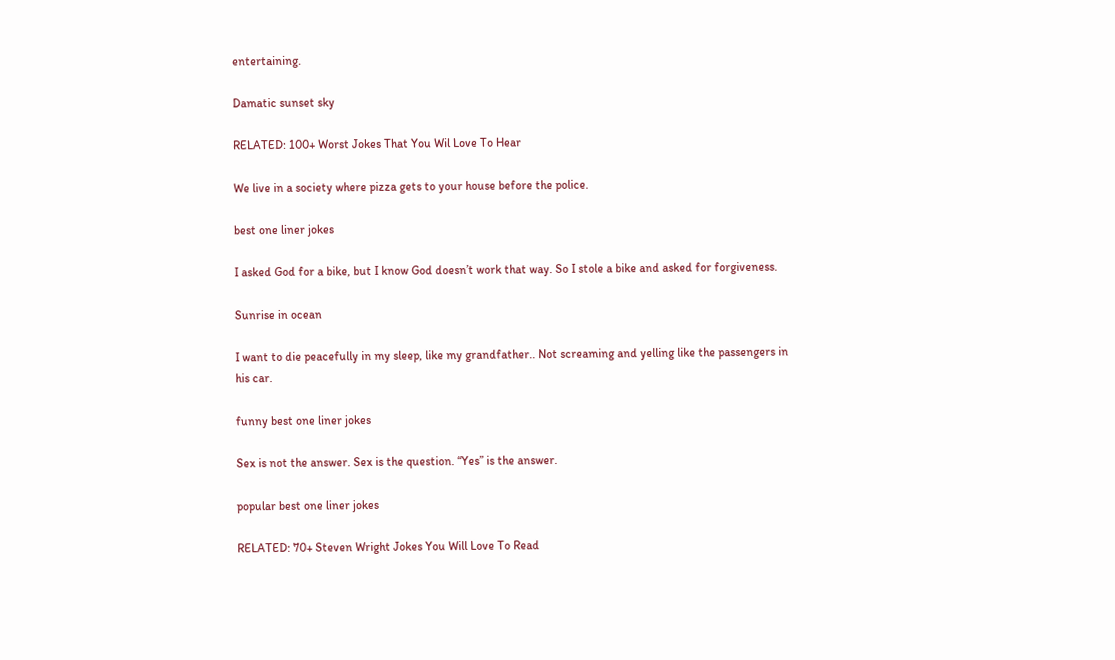entertaining.

Damatic sunset sky

RELATED: 100+ Worst Jokes That You Wil Love To Hear

We live in a society where pizza gets to your house before the police.

best one liner jokes

I asked God for a bike, but I know God doesn’t work that way. So I stole a bike and asked for forgiveness.

Sunrise in ocean

I want to die peacefully in my sleep, like my grandfather.. Not screaming and yelling like the passengers in his car.

funny best one liner jokes

Sex is not the answer. Sex is the question. “Yes” is the answer.

popular best one liner jokes

RELATED: 70+ Steven Wright Jokes You Will Love To Read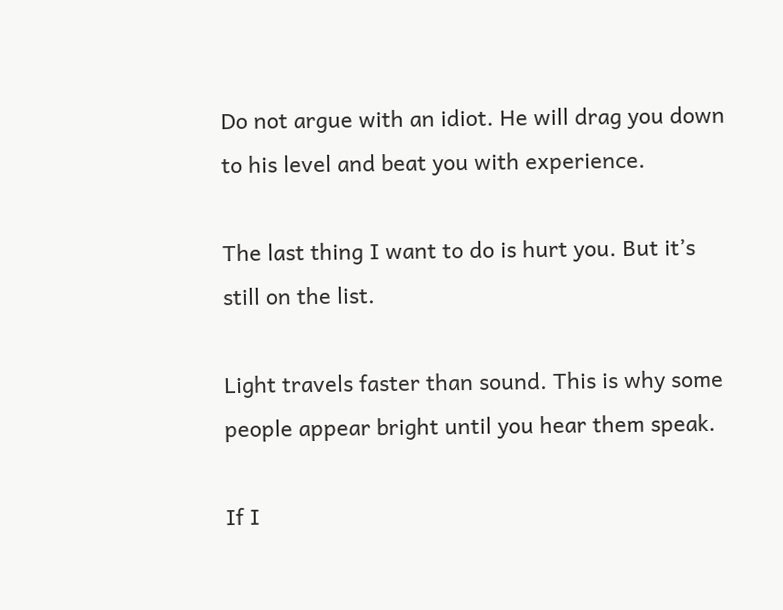Do not argue with an idiot. He will drag you down to his level and beat you with experience.

The last thing I want to do is hurt you. But it’s still on the list.

Light travels faster than sound. This is why some people appear bright until you hear them speak.

If I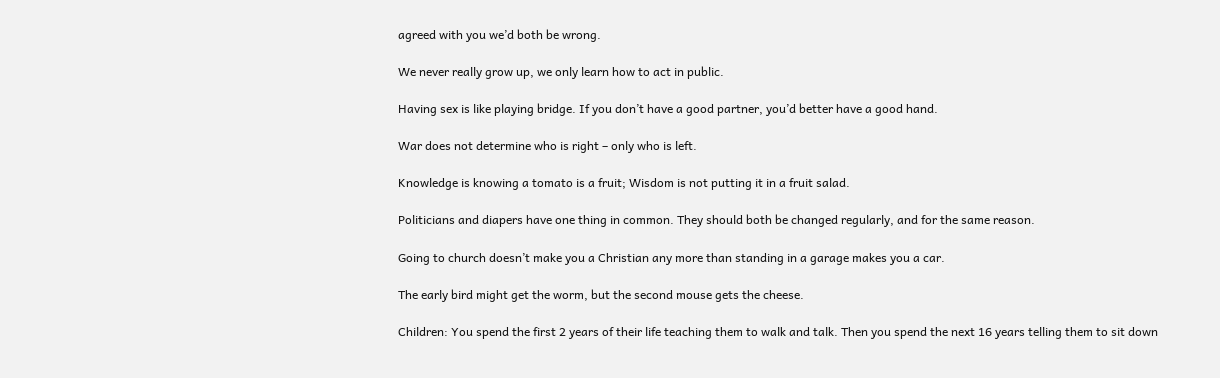agreed with you we’d both be wrong.

We never really grow up, we only learn how to act in public.

Having sex is like playing bridge. If you don’t have a good partner, you’d better have a good hand.

War does not determine who is right – only who is left.

Knowledge is knowing a tomato is a fruit; Wisdom is not putting it in a fruit salad.

Politicians and diapers have one thing in common. They should both be changed regularly, and for the same reason.

Going to church doesn’t make you a Christian any more than standing in a garage makes you a car.

The early bird might get the worm, but the second mouse gets the cheese.

Children: You spend the first 2 years of their life teaching them to walk and talk. Then you spend the next 16 years telling them to sit down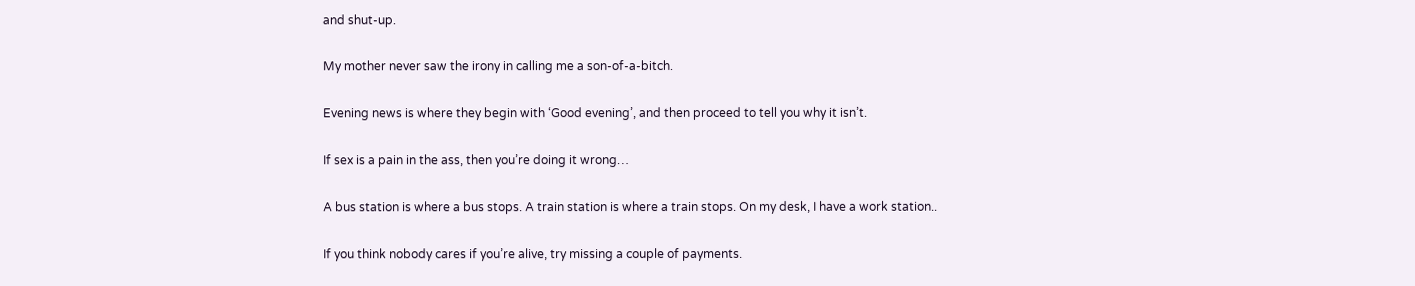and shut-up.

My mother never saw the irony in calling me a son-of-a-bitch.

Evening news is where they begin with ‘Good evening’, and then proceed to tell you why it isn’t.

If sex is a pain in the ass, then you’re doing it wrong…

A bus station is where a bus stops. A train station is where a train stops. On my desk, I have a work station..

If you think nobody cares if you’re alive, try missing a couple of payments.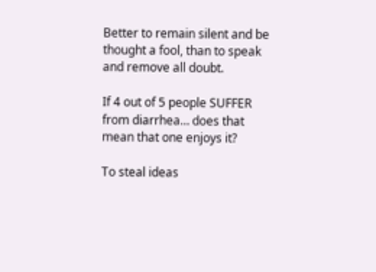Better to remain silent and be thought a fool, than to speak and remove all doubt.

If 4 out of 5 people SUFFER from diarrhea… does that mean that one enjoys it?

To steal ideas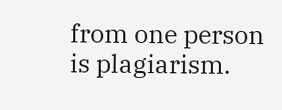from one person is plagiarism.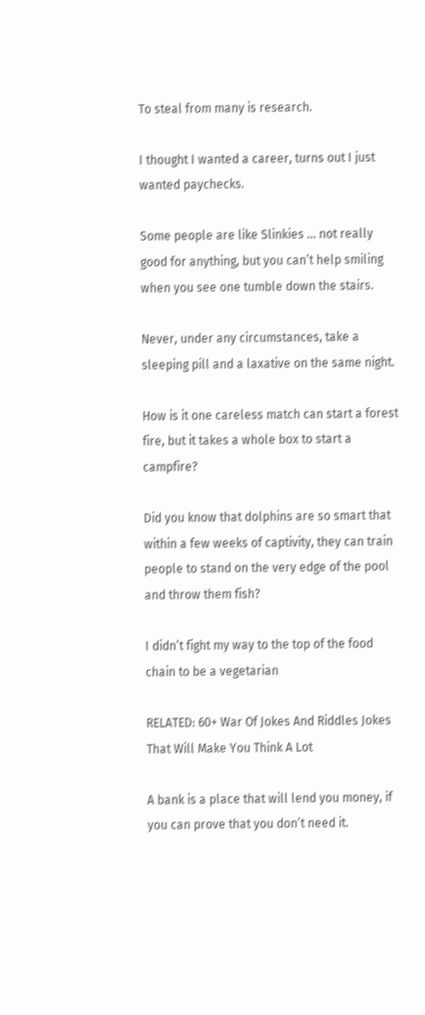To steal from many is research.

I thought I wanted a career, turns out I just wanted paychecks.

Some people are like Slinkies … not really good for anything, but you can’t help smiling when you see one tumble down the stairs.

Never, under any circumstances, take a sleeping pill and a laxative on the same night.

How is it one careless match can start a forest fire, but it takes a whole box to start a campfire?

Did you know that dolphins are so smart that within a few weeks of captivity, they can train people to stand on the very edge of the pool and throw them fish?

I didn’t fight my way to the top of the food chain to be a vegetarian

RELATED: 60+ War Of Jokes And Riddles Jokes That Will Make You Think A Lot

A bank is a place that will lend you money, if you can prove that you don’t need it.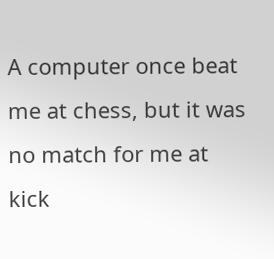A computer once beat me at chess, but it was no match for me at kick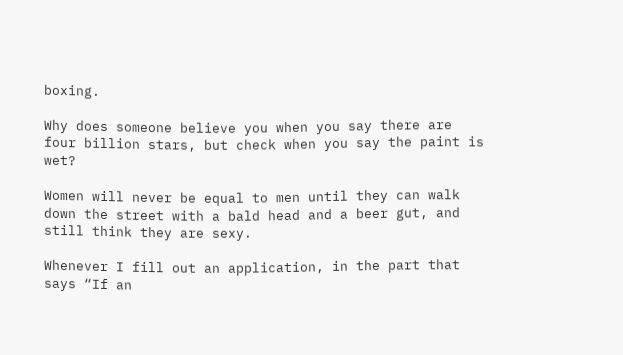boxing.

Why does someone believe you when you say there are four billion stars, but check when you say the paint is wet?

Women will never be equal to men until they can walk down the street with a bald head and a beer gut, and still think they are sexy.

Whenever I fill out an application, in the part that says “If an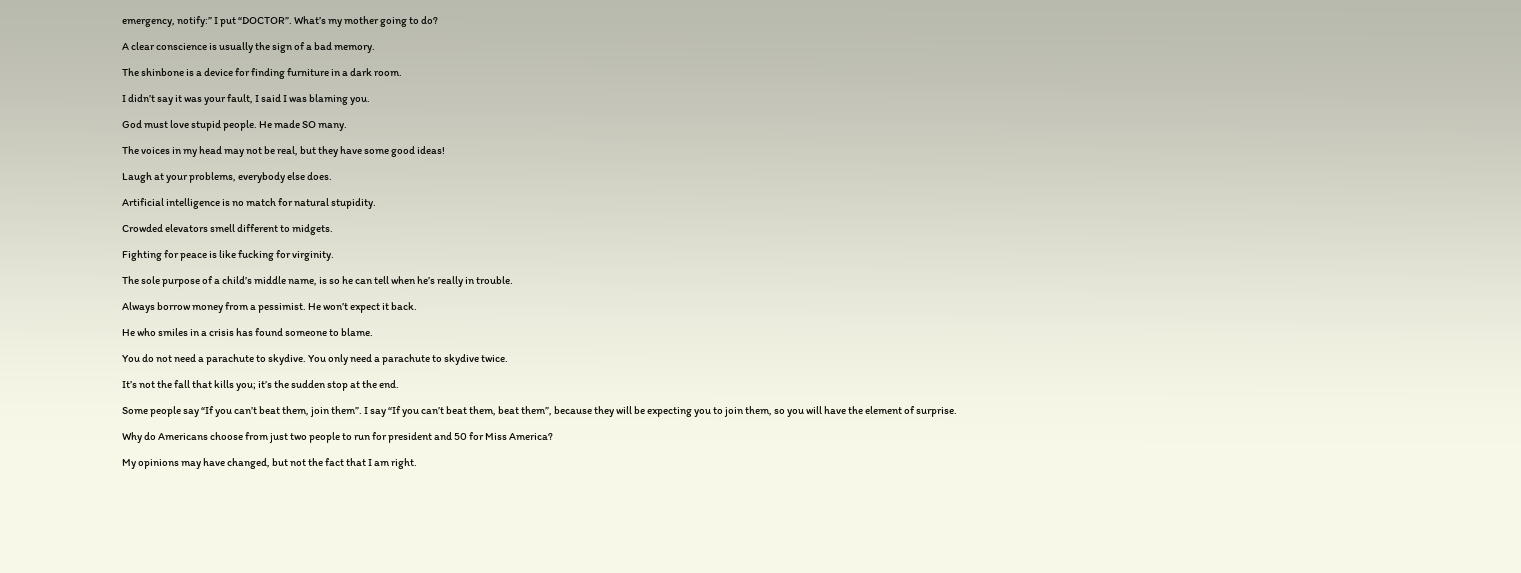emergency, notify:” I put “DOCTOR”. What’s my mother going to do?

A clear conscience is usually the sign of a bad memory.

The shinbone is a device for finding furniture in a dark room.

I didn’t say it was your fault, I said I was blaming you.

God must love stupid people. He made SO many.

The voices in my head may not be real, but they have some good ideas!

Laugh at your problems, everybody else does.

Artificial intelligence is no match for natural stupidity.

Crowded elevators smell different to midgets.

Fighting for peace is like fucking for virginity.

The sole purpose of a child’s middle name, is so he can tell when he’s really in trouble.

Always borrow money from a pessimist. He won’t expect it back.

He who smiles in a crisis has found someone to blame.

You do not need a parachute to skydive. You only need a parachute to skydive twice.

It’s not the fall that kills you; it’s the sudden stop at the end.

Some people say “If you can’t beat them, join them”. I say “If you can’t beat them, beat them”, because they will be expecting you to join them, so you will have the element of surprise.

Why do Americans choose from just two people to run for president and 50 for Miss America?

My opinions may have changed, but not the fact that I am right.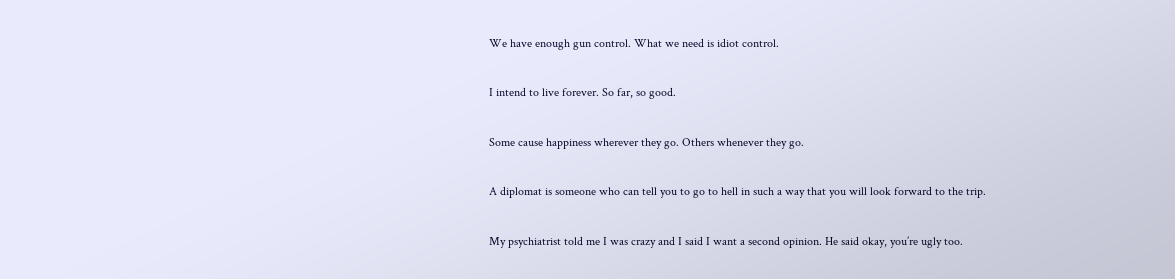We have enough gun control. What we need is idiot control.

I intend to live forever. So far, so good.

Some cause happiness wherever they go. Others whenever they go.

A diplomat is someone who can tell you to go to hell in such a way that you will look forward to the trip.

My psychiatrist told me I was crazy and I said I want a second opinion. He said okay, you’re ugly too.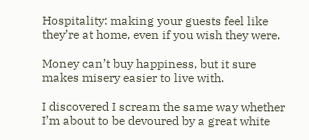Hospitality: making your guests feel like they’re at home, even if you wish they were.

Money can’t buy happiness, but it sure makes misery easier to live with.

I discovered I scream the same way whether I’m about to be devoured by a great white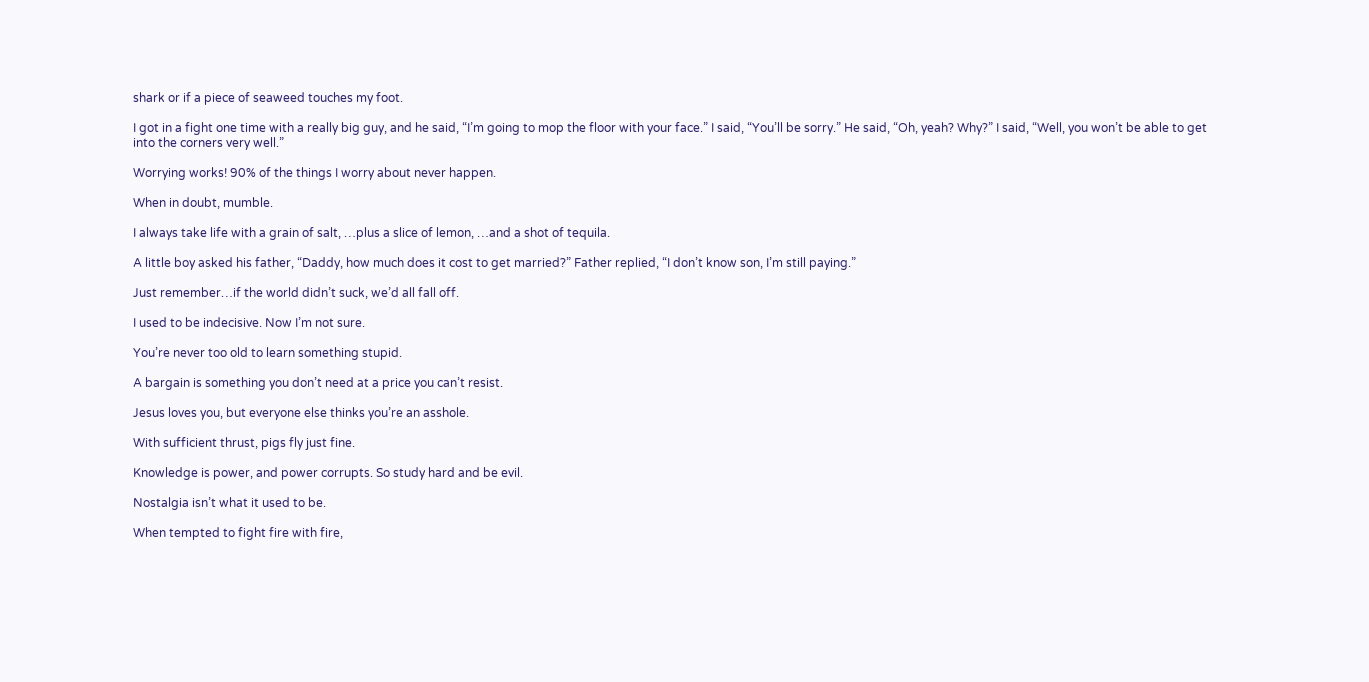shark or if a piece of seaweed touches my foot.

I got in a fight one time with a really big guy, and he said, “I’m going to mop the floor with your face.” I said, “You’ll be sorry.” He said, “Oh, yeah? Why?” I said, “Well, you won’t be able to get into the corners very well.”

Worrying works! 90% of the things I worry about never happen.

When in doubt, mumble.

I always take life with a grain of salt, …plus a slice of lemon, …and a shot of tequila.

A little boy asked his father, “Daddy, how much does it cost to get married?” Father replied, “I don’t know son, I’m still paying.”

Just remember…if the world didn’t suck, we’d all fall off.

I used to be indecisive. Now I’m not sure.

You’re never too old to learn something stupid.

A bargain is something you don’t need at a price you can’t resist.

Jesus loves you, but everyone else thinks you’re an asshole.

With sufficient thrust, pigs fly just fine.

Knowledge is power, and power corrupts. So study hard and be evil.

Nostalgia isn’t what it used to be.

When tempted to fight fire with fire,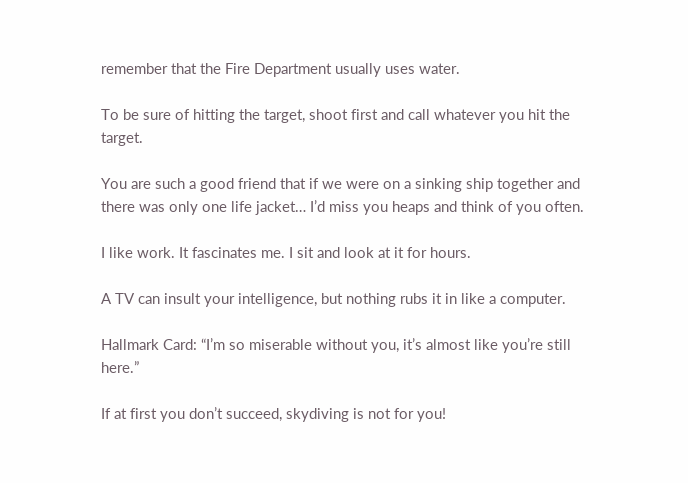remember that the Fire Department usually uses water.

To be sure of hitting the target, shoot first and call whatever you hit the target.

You are such a good friend that if we were on a sinking ship together and there was only one life jacket… I’d miss you heaps and think of you often.

I like work. It fascinates me. I sit and look at it for hours.

A TV can insult your intelligence, but nothing rubs it in like a computer.

Hallmark Card: “I’m so miserable without you, it’s almost like you’re still here.”

If at first you don’t succeed, skydiving is not for you!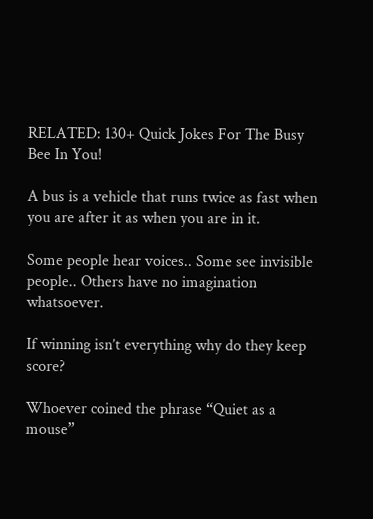RELATED: 130+ Quick Jokes For The Busy Bee In You!

A bus is a vehicle that runs twice as fast when you are after it as when you are in it.

Some people hear voices.. Some see invisible people.. Others have no imagination whatsoever.

If winning isn’t everything why do they keep score?

Whoever coined the phrase “Quiet as a mouse”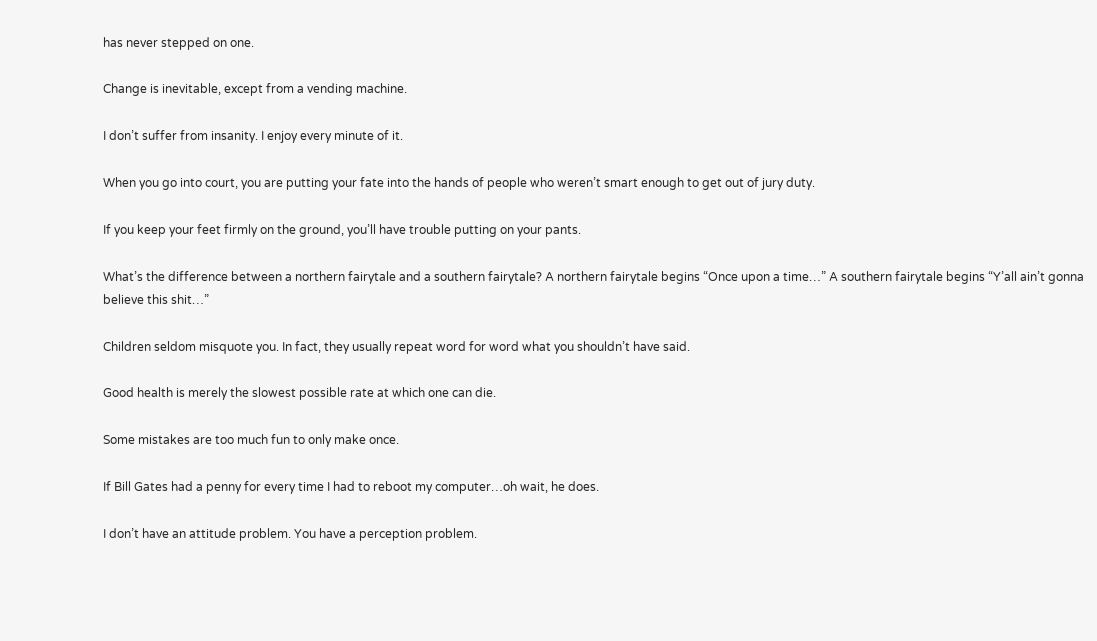has never stepped on one.

Change is inevitable, except from a vending machine.

I don’t suffer from insanity. I enjoy every minute of it.

When you go into court, you are putting your fate into the hands of people who weren’t smart enough to get out of jury duty.

If you keep your feet firmly on the ground, you’ll have trouble putting on your pants.

What’s the difference between a northern fairytale and a southern fairytale? A northern fairytale begins “Once upon a time…” A southern fairytale begins “Y’all ain’t gonna believe this shit…”

Children seldom misquote you. In fact, they usually repeat word for word what you shouldn’t have said.

Good health is merely the slowest possible rate at which one can die.

Some mistakes are too much fun to only make once.

If Bill Gates had a penny for every time I had to reboot my computer…oh wait, he does.

I don’t have an attitude problem. You have a perception problem.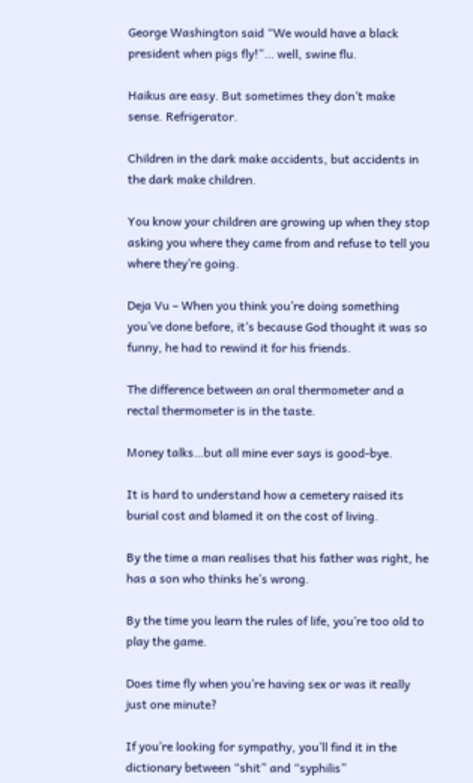George Washington said “We would have a black president when pigs fly!”… well, swine flu.

Haikus are easy. But sometimes they don’t make sense. Refrigerator.

Children in the dark make accidents, but accidents in the dark make children.

You know your children are growing up when they stop asking you where they came from and refuse to tell you where they’re going.

Deja Vu – When you think you’re doing something you’ve done before, it’s because God thought it was so funny, he had to rewind it for his friends.

The difference between an oral thermometer and a rectal thermometer is in the taste.

Money talks…but all mine ever says is good-bye.

It is hard to understand how a cemetery raised its burial cost and blamed it on the cost of living.

By the time a man realises that his father was right, he has a son who thinks he’s wrong.

By the time you learn the rules of life, you’re too old to play the game.

Does time fly when you’re having sex or was it really just one minute?

If you’re looking for sympathy, you’ll find it in the dictionary between “shit” and “syphilis”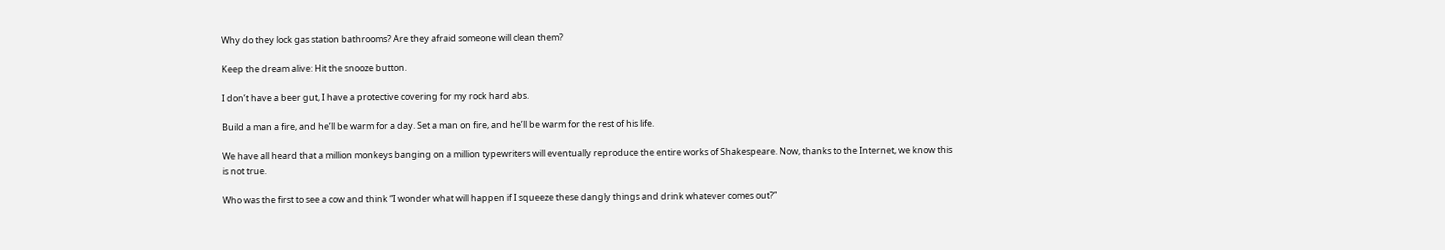Why do they lock gas station bathrooms? Are they afraid someone will clean them?

Keep the dream alive: Hit the snooze button.

I don’t have a beer gut, I have a protective covering for my rock hard abs.

Build a man a fire, and he’ll be warm for a day. Set a man on fire, and he’ll be warm for the rest of his life.

We have all heard that a million monkeys banging on a million typewriters will eventually reproduce the entire works of Shakespeare. Now, thanks to the Internet, we know this is not true.

Who was the first to see a cow and think “I wonder what will happen if I squeeze these dangly things and drink whatever comes out?”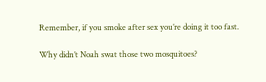Remember, if you smoke after sex you’re doing it too fast.

Why didn’t Noah swat those two mosquitoes?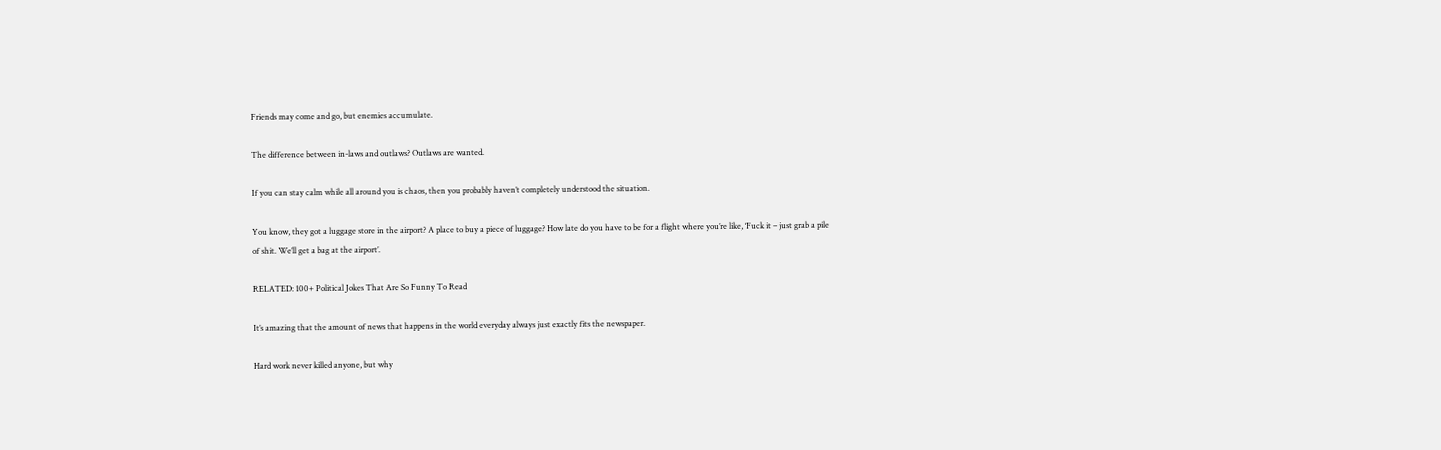Friends may come and go, but enemies accumulate.

The difference between in-laws and outlaws? Outlaws are wanted.

If you can stay calm while all around you is chaos, then you probably haven’t completely understood the situation.

You know, they got a luggage store in the airport? A place to buy a piece of luggage? How late do you have to be for a flight where you’re like, ‘Fuck it – just grab a pile of shit. We’ll get a bag at the airport’.

RELATED: 100+ Political Jokes That Are So Funny To Read

It’s amazing that the amount of news that happens in the world everyday always just exactly fits the newspaper.

Hard work never killed anyone, but why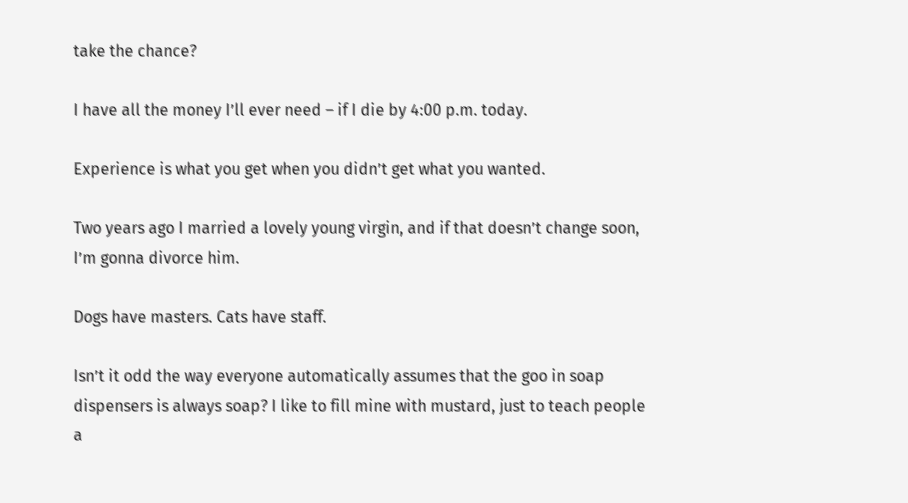take the chance?

I have all the money I’ll ever need – if I die by 4:00 p.m. today.

Experience is what you get when you didn’t get what you wanted.

Two years ago I married a lovely young virgin, and if that doesn’t change soon, I’m gonna divorce him.

Dogs have masters. Cats have staff.

Isn’t it odd the way everyone automatically assumes that the goo in soap dispensers is always soap? I like to fill mine with mustard, just to teach people a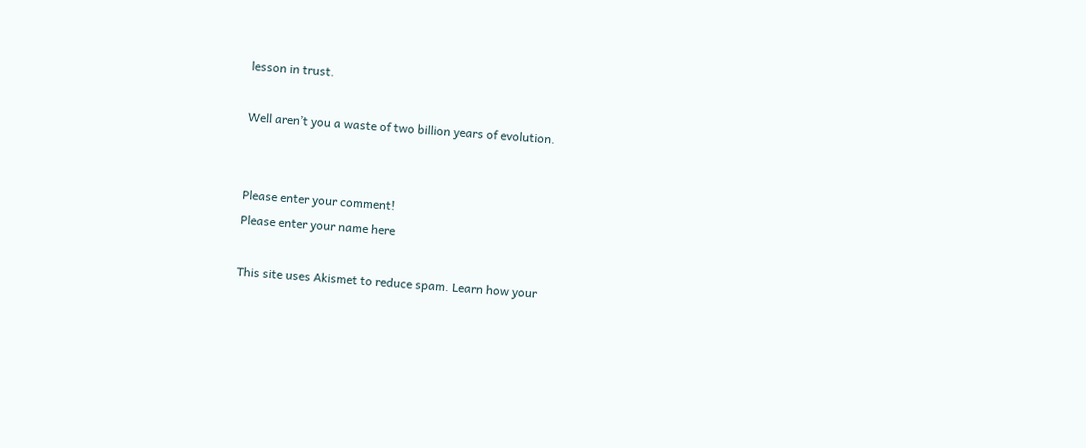lesson in trust.

Well aren’t you a waste of two billion years of evolution.


Please enter your comment!
Please enter your name here

This site uses Akismet to reduce spam. Learn how your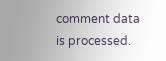comment data is processed.